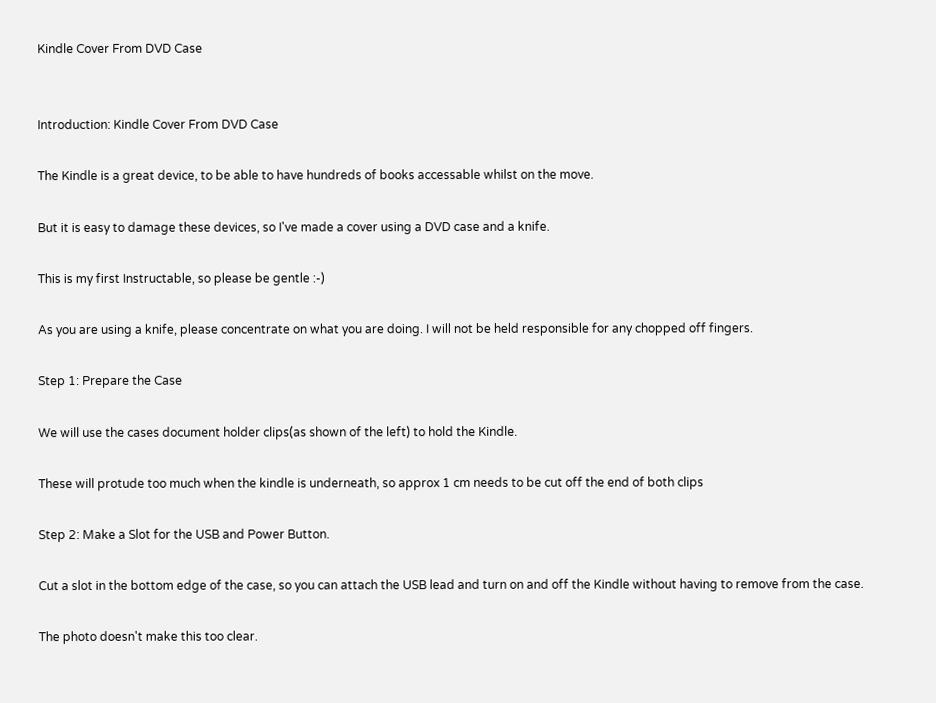Kindle Cover From DVD Case


Introduction: Kindle Cover From DVD Case

The Kindle is a great device, to be able to have hundreds of books accessable whilst on the move.

But it is easy to damage these devices, so I've made a cover using a DVD case and a knife.

This is my first Instructable, so please be gentle :-)

As you are using a knife, please concentrate on what you are doing. I will not be held responsible for any chopped off fingers.

Step 1: Prepare the Case

We will use the cases document holder clips(as shown of the left) to hold the Kindle.

These will protude too much when the kindle is underneath, so approx 1 cm needs to be cut off the end of both clips

Step 2: Make a Slot for the USB and Power Button.

Cut a slot in the bottom edge of the case, so you can attach the USB lead and turn on and off the Kindle without having to remove from the case.

The photo doesn't make this too clear.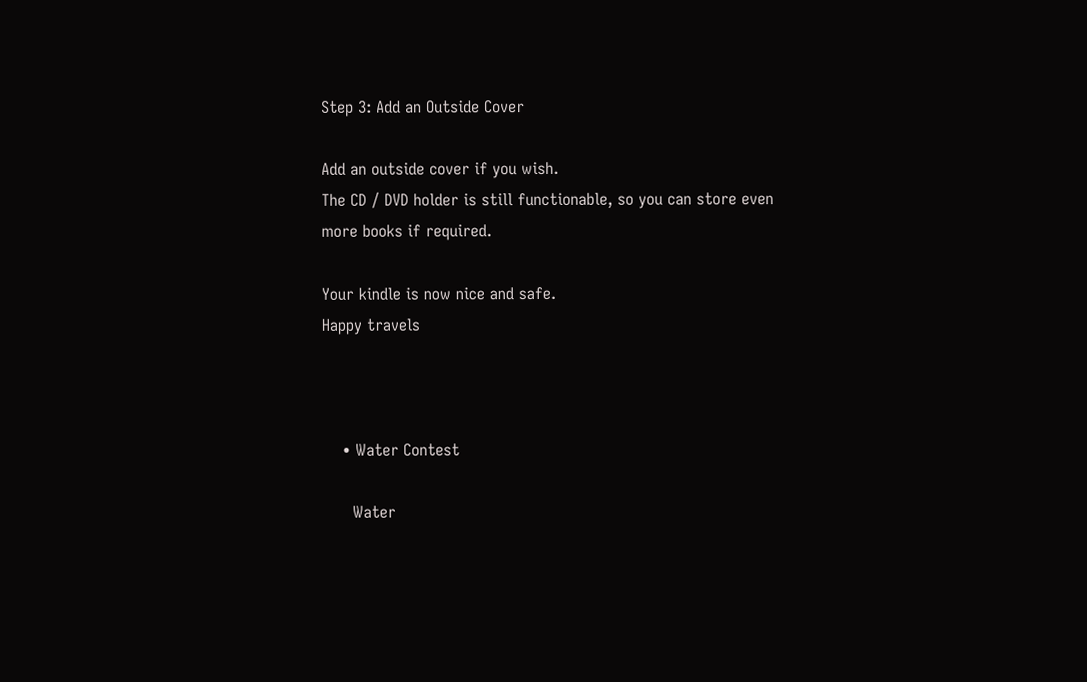Step 3: Add an Outside Cover

Add an outside cover if you wish.
The CD / DVD holder is still functionable, so you can store even more books if required.

Your kindle is now nice and safe.
Happy travels



    • Water Contest

      Water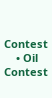Contest
    • Oil Contest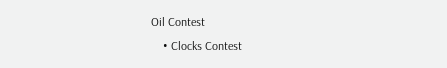Oil Contest
    • Clocks Contest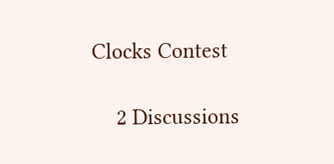Clocks Contest

    2 Discussions